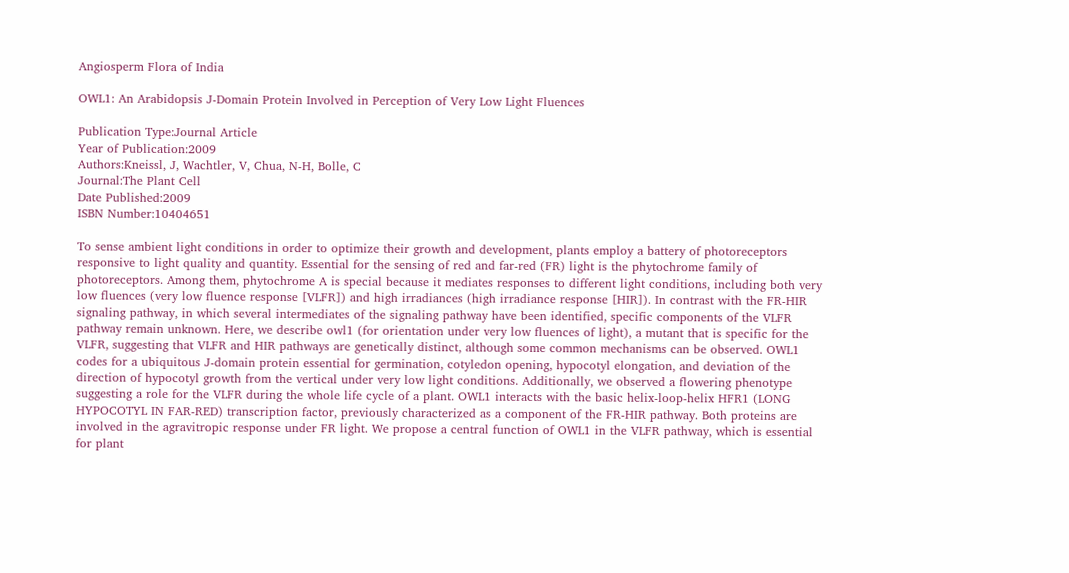Angiosperm Flora of India

OWL1: An Arabidopsis J-Domain Protein Involved in Perception of Very Low Light Fluences

Publication Type:Journal Article
Year of Publication:2009
Authors:Kneissl, J, Wachtler, V, Chua, N-H, Bolle, C
Journal:The Plant Cell
Date Published:2009
ISBN Number:10404651

To sense ambient light conditions in order to optimize their growth and development, plants employ a battery of photoreceptors responsive to light quality and quantity. Essential for the sensing of red and far-red (FR) light is the phytochrome family of photoreceptors. Among them, phytochrome A is special because it mediates responses to different light conditions, including both very low fluences (very low fluence response [VLFR]) and high irradiances (high irradiance response [HIR]). In contrast with the FR-HIR signaling pathway, in which several intermediates of the signaling pathway have been identified, specific components of the VLFR pathway remain unknown. Here, we describe owl1 (for orientation under very low fluences of light), a mutant that is specific for the VLFR, suggesting that VLFR and HIR pathways are genetically distinct, although some common mechanisms can be observed. OWL1 codes for a ubiquitous J-domain protein essential for germination, cotyledon opening, hypocotyl elongation, and deviation of the direction of hypocotyl growth from the vertical under very low light conditions. Additionally, we observed a flowering phenotype suggesting a role for the VLFR during the whole life cycle of a plant. OWL1 interacts with the basic helix-loop-helix HFR1 (LONG HYPOCOTYL IN FAR-RED) transcription factor, previously characterized as a component of the FR-HIR pathway. Both proteins are involved in the agravitropic response under FR light. We propose a central function of OWL1 in the VLFR pathway, which is essential for plant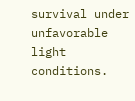survival under unfavorable light conditions.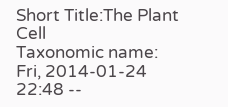Short Title:The Plant Cell
Taxonomic name:
Fri, 2014-01-24 22:48 --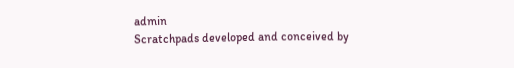admin
Scratchpads developed and conceived by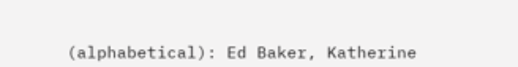(alphabetical): Ed Baker, Katherine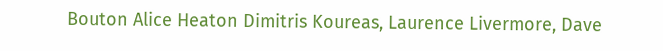Bouton Alice Heaton Dimitris Koureas, Laurence Livermore, Dave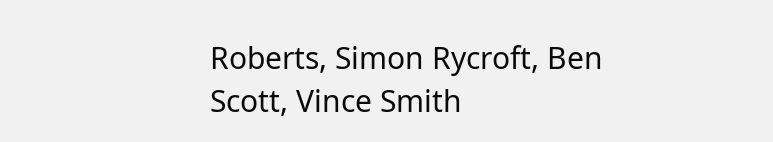Roberts, Simon Rycroft, Ben Scott, Vince Smith